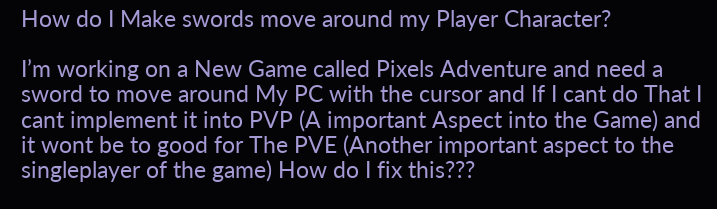How do I Make swords move around my Player Character?

I’m working on a New Game called Pixels Adventure and need a sword to move around My PC with the cursor and If I cant do That I cant implement it into PVP (A important Aspect into the Game) and it wont be to good for The PVE (Another important aspect to the singleplayer of the game) How do I fix this???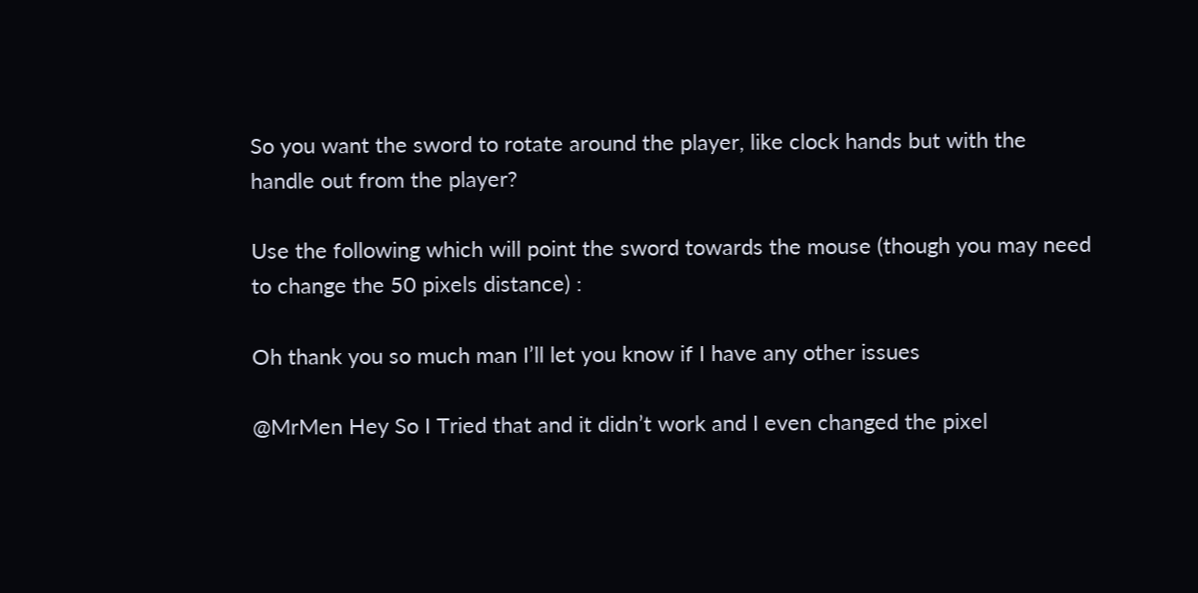So you want the sword to rotate around the player, like clock hands but with the handle out from the player?

Use the following which will point the sword towards the mouse (though you may need to change the 50 pixels distance) :

Oh thank you so much man I’ll let you know if I have any other issues

@MrMen Hey So I Tried that and it didn’t work and I even changed the pixel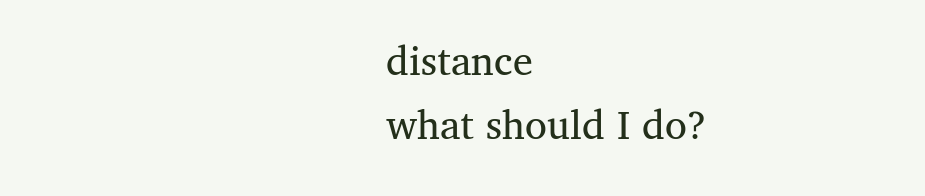distance
what should I do?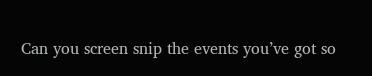Can you screen snip the events you’ve got so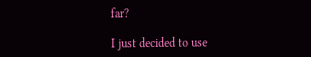far?

I just decided to use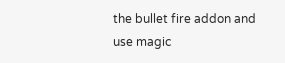the bullet fire addon and use magic